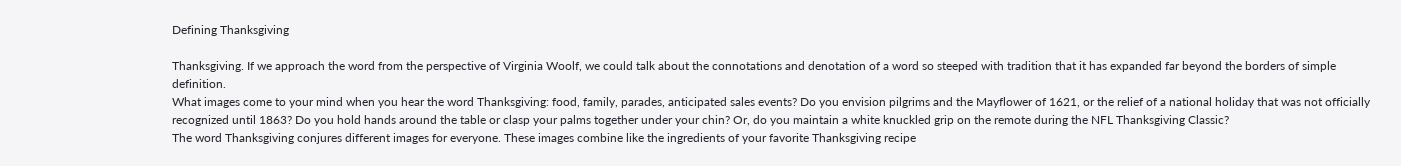Defining Thanksgiving

Thanksgiving. If we approach the word from the perspective of Virginia Woolf, we could talk about the connotations and denotation of a word so steeped with tradition that it has expanded far beyond the borders of simple definition.
What images come to your mind when you hear the word Thanksgiving: food, family, parades, anticipated sales events? Do you envision pilgrims and the Mayflower of 1621, or the relief of a national holiday that was not officially recognized until 1863? Do you hold hands around the table or clasp your palms together under your chin? Or, do you maintain a white knuckled grip on the remote during the NFL Thanksgiving Classic?
The word Thanksgiving conjures different images for everyone. These images combine like the ingredients of your favorite Thanksgiving recipe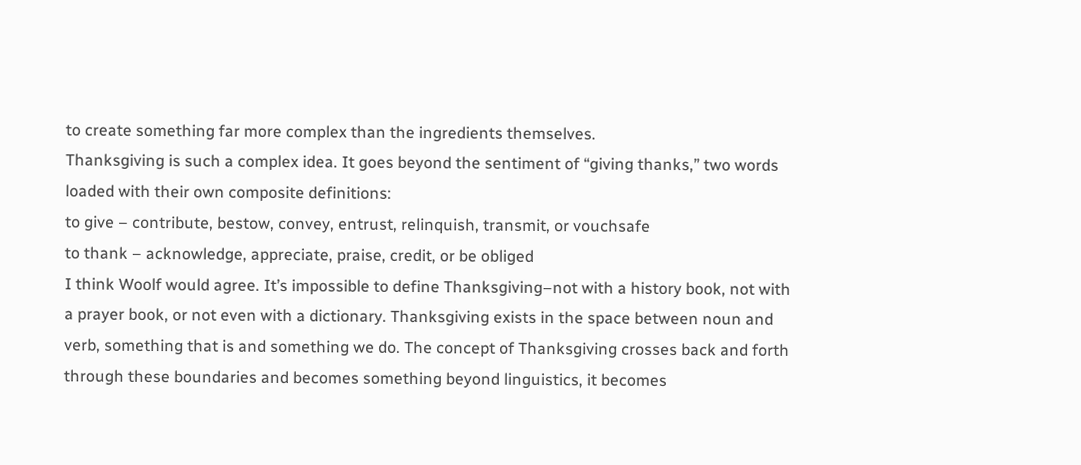to create something far more complex than the ingredients themselves.
Thanksgiving is such a complex idea. It goes beyond the sentiment of “giving thanks,” two words loaded with their own composite definitions:
to give – contribute, bestow, convey, entrust, relinquish, transmit, or vouchsafe
to thank – acknowledge, appreciate, praise, credit, or be obliged
I think Woolf would agree. It’s impossible to define Thanksgiving–not with a history book, not with a prayer book, or not even with a dictionary. Thanksgiving exists in the space between noun and verb, something that is and something we do. The concept of Thanksgiving crosses back and forth through these boundaries and becomes something beyond linguistics, it becomes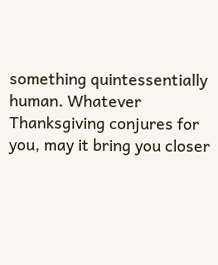something quintessentially human. Whatever Thanksgiving conjures for you, may it bring you closer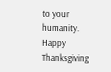to your humanity.
Happy Thanksgiving